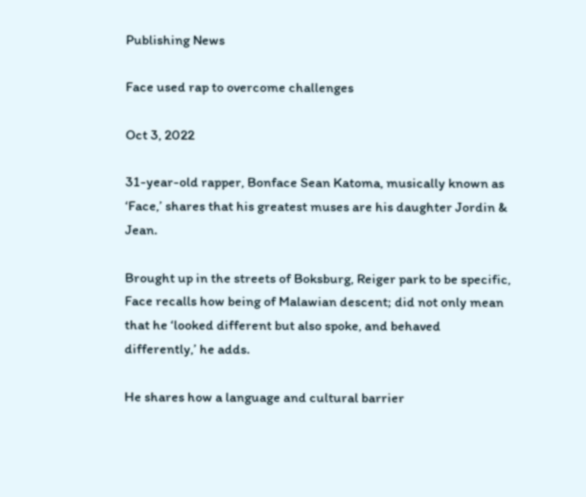Publishing News

Face used rap to overcome challenges

Oct 3, 2022

31-year-old rapper, Bonface Sean Katoma, musically known as ‘Face,’ shares that his greatest muses are his daughter Jordin & Jean.

Brought up in the streets of Boksburg, Reiger park to be specific, Face recalls how being of Malawian descent; did not only mean that he ‘looked different but also spoke, and behaved differently,’ he adds.

He shares how a language and cultural barrier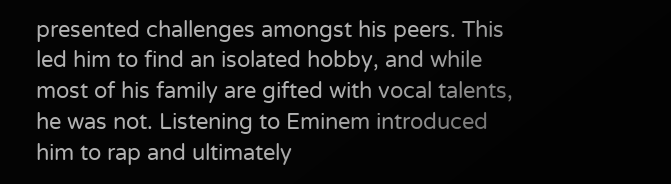presented challenges amongst his peers. This led him to find an isolated hobby, and while most of his family are gifted with vocal talents, he was not. Listening to Eminem introduced him to rap and ultimately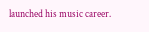launched his music career.